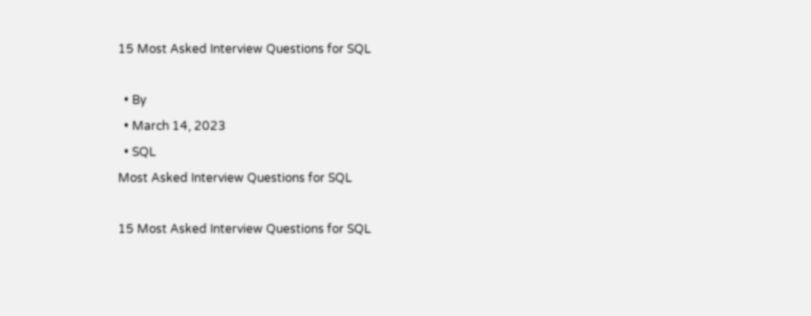15 Most Asked Interview Questions for SQL

  • By
  • March 14, 2023
  • SQL
Most Asked Interview Questions for SQL

15 Most Asked Interview Questions for SQL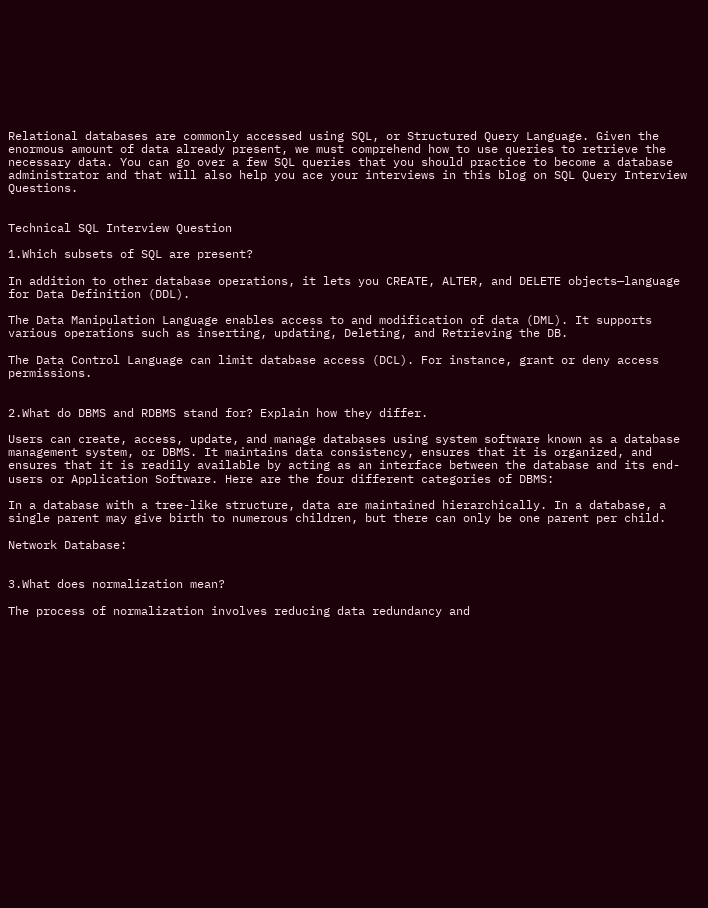Relational databases are commonly accessed using SQL, or Structured Query Language. Given the enormous amount of data already present, we must comprehend how to use queries to retrieve the necessary data. You can go over a few SQL queries that you should practice to become a database administrator and that will also help you ace your interviews in this blog on SQL Query Interview Questions.


Technical SQL Interview Question

1.Which subsets of SQL are present?

In addition to other database operations, it lets you CREATE, ALTER, and DELETE objects—language for Data Definition (DDL).

The Data Manipulation Language enables access to and modification of data (DML). It supports various operations such as inserting, updating, Deleting, and Retrieving the DB.

The Data Control Language can limit database access (DCL). For instance, grant or deny access permissions.


2.What do DBMS and RDBMS stand for? Explain how they differ.

Users can create, access, update, and manage databases using system software known as a database management system, or DBMS. It maintains data consistency, ensures that it is organized, and ensures that it is readily available by acting as an interface between the database and its end-users or Application Software. Here are the four different categories of DBMS:

In a database with a tree-like structure, data are maintained hierarchically. In a database, a single parent may give birth to numerous children, but there can only be one parent per child.

Network Database:


3.What does normalization mean?

The process of normalization involves reducing data redundancy and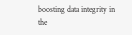boosting data integrity in the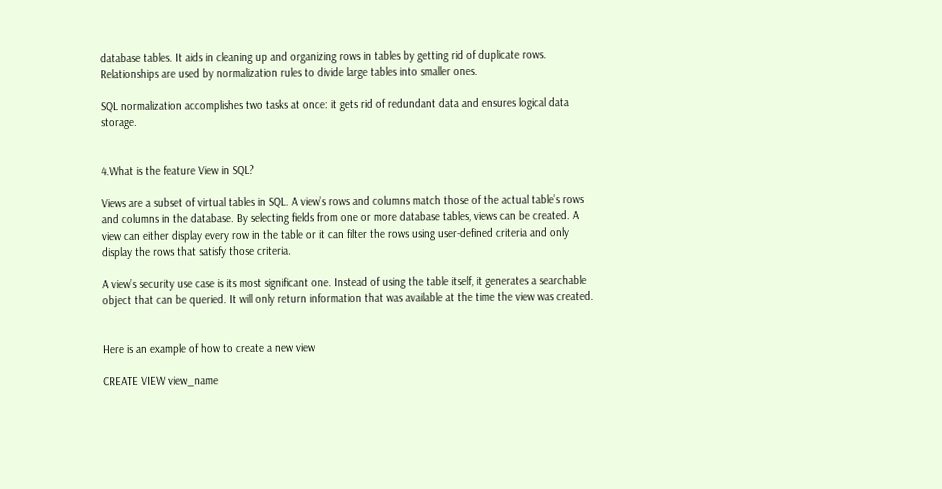database tables. It aids in cleaning up and organizing rows in tables by getting rid of duplicate rows. Relationships are used by normalization rules to divide large tables into smaller ones.

SQL normalization accomplishes two tasks at once: it gets rid of redundant data and ensures logical data storage.


4.What is the feature View in SQL?

Views are a subset of virtual tables in SQL. A view’s rows and columns match those of the actual table’s rows and columns in the database. By selecting fields from one or more database tables, views can be created. A view can either display every row in the table or it can filter the rows using user-defined criteria and only display the rows that satisfy those criteria.

A view’s security use case is its most significant one. Instead of using the table itself, it generates a searchable object that can be queried. It will only return information that was available at the time the view was created.


Here is an example of how to create a new view

CREATE VIEW view_name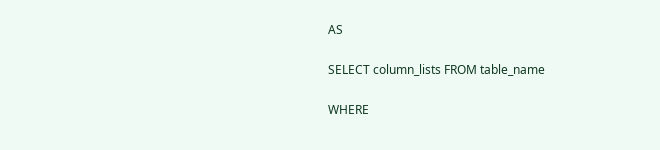AS

SELECT column_lists FROM table_name

WHERE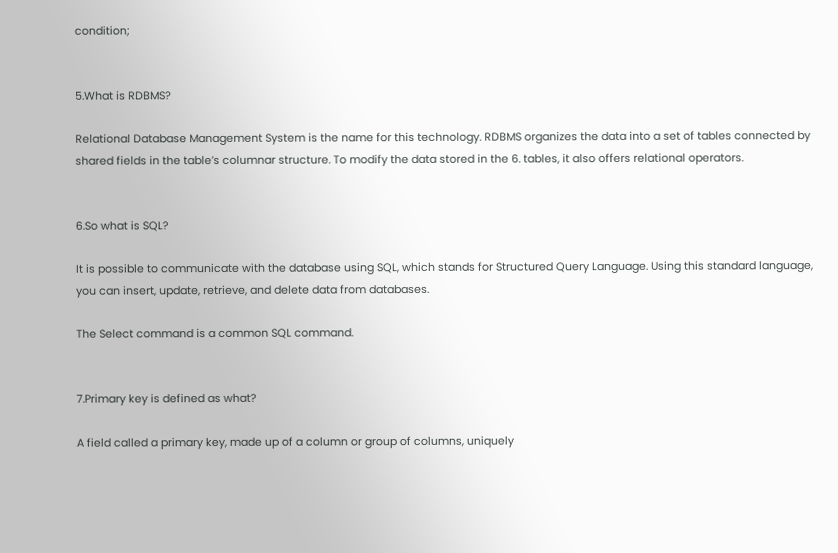condition;


5.What is RDBMS?

Relational Database Management System is the name for this technology. RDBMS organizes the data into a set of tables connected by shared fields in the table’s columnar structure. To modify the data stored in the 6. tables, it also offers relational operators.


6.So what is SQL?

It is possible to communicate with the database using SQL, which stands for Structured Query Language. Using this standard language, you can insert, update, retrieve, and delete data from databases.

The Select command is a common SQL command.


7.Primary key is defined as what?

A field called a primary key, made up of a column or group of columns, uniquely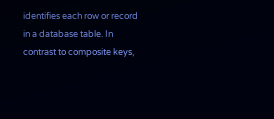identifies each row or record in a database table. In contrast to composite keys,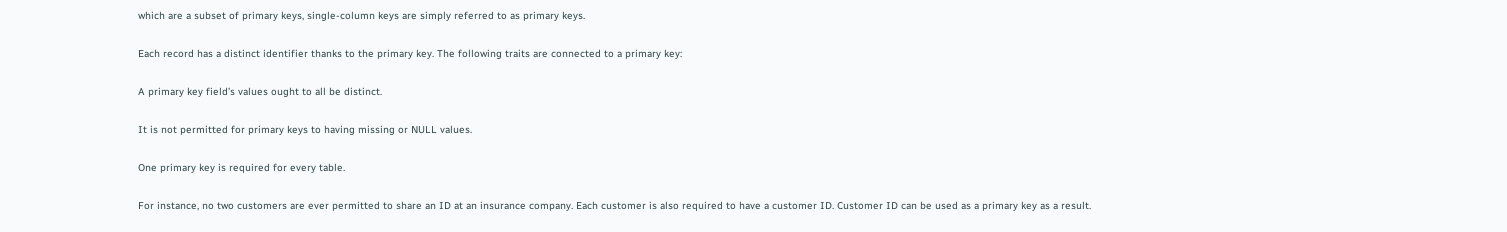which are a subset of primary keys, single-column keys are simply referred to as primary keys.

Each record has a distinct identifier thanks to the primary key. The following traits are connected to a primary key:

A primary key field’s values ought to all be distinct.

It is not permitted for primary keys to having missing or NULL values.

One primary key is required for every table.

For instance, no two customers are ever permitted to share an ID at an insurance company. Each customer is also required to have a customer ID. Customer ID can be used as a primary key as a result.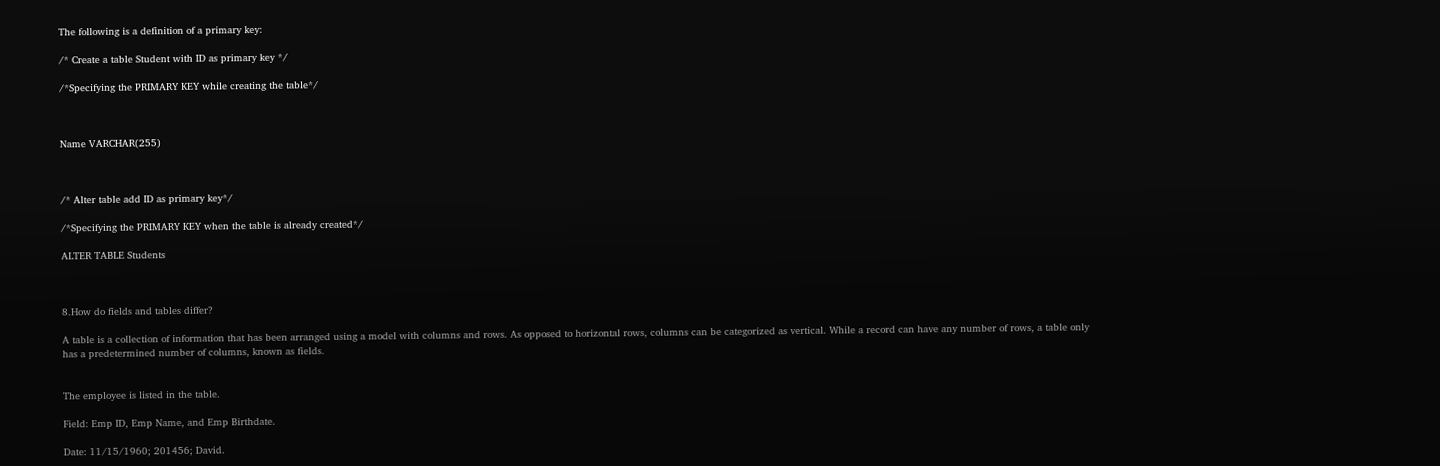The following is a definition of a primary key:

/* Create a table Student with ID as primary key */

/*Specifying the PRIMARY KEY while creating the table*/



Name VARCHAR(255)



/* Alter table add ID as primary key*/

/*Specifying the PRIMARY KEY when the table is already created*/

ALTER TABLE Students



8.How do fields and tables differ?

A table is a collection of information that has been arranged using a model with columns and rows. As opposed to horizontal rows, columns can be categorized as vertical. While a record can have any number of rows, a table only has a predetermined number of columns, known as fields.


The employee is listed in the table.

Field: Emp ID, Emp Name, and Emp Birthdate.

Date: 11/15/1960; 201456; David.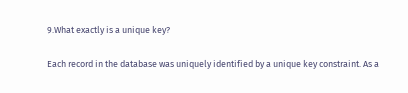9.What exactly is a unique key?

Each record in the database was uniquely identified by a unique key constraint. As a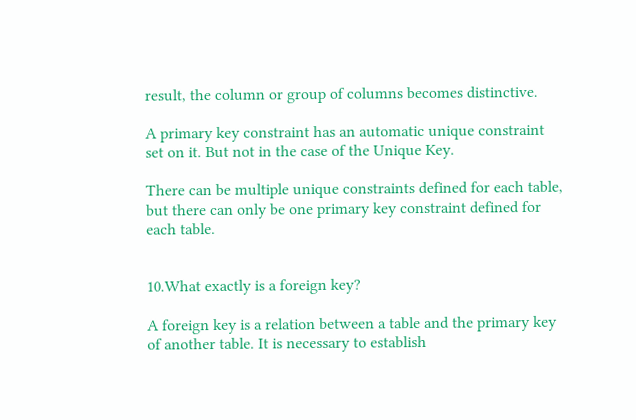result, the column or group of columns becomes distinctive.

A primary key constraint has an automatic unique constraint set on it. But not in the case of the Unique Key.

There can be multiple unique constraints defined for each table, but there can only be one primary key constraint defined for each table.


10.What exactly is a foreign key?

A foreign key is a relation between a table and the primary key of another table. It is necessary to establish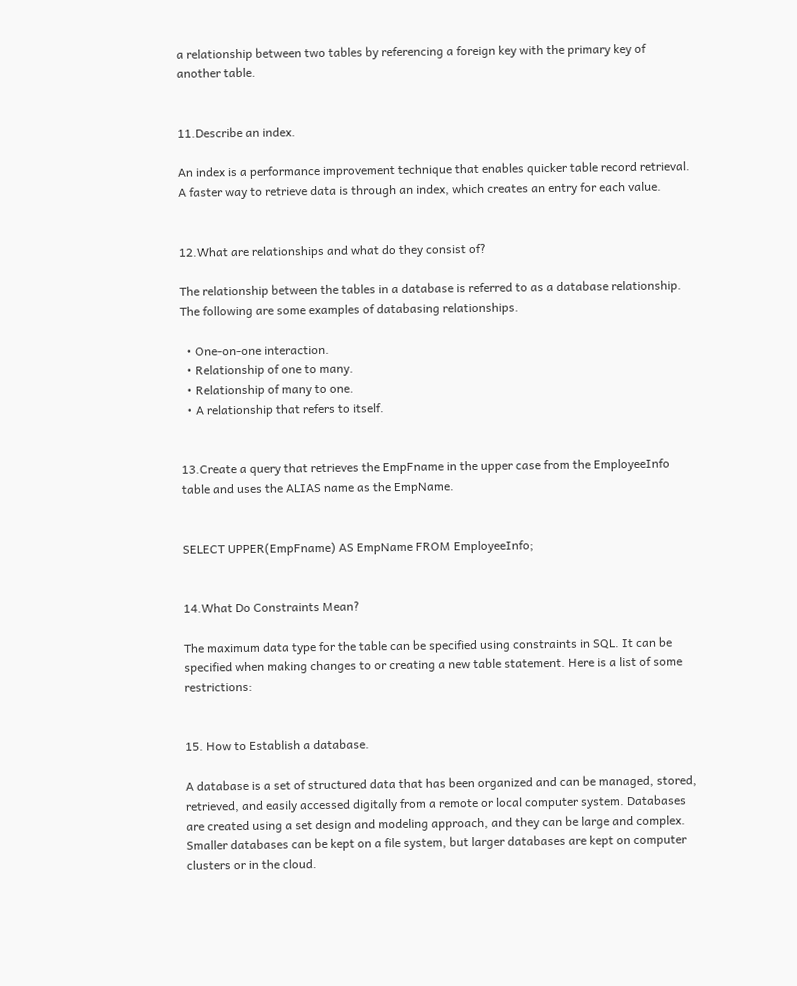a relationship between two tables by referencing a foreign key with the primary key of another table.


11.Describe an index.

An index is a performance improvement technique that enables quicker table record retrieval. A faster way to retrieve data is through an index, which creates an entry for each value.


12.What are relationships and what do they consist of?

The relationship between the tables in a database is referred to as a database relationship. The following are some examples of databasing relationships.

  • One-on-one interaction.
  • Relationship of one to many.
  • Relationship of many to one.
  • A relationship that refers to itself.


13.Create a query that retrieves the EmpFname in the upper case from the EmployeeInfo table and uses the ALIAS name as the EmpName.


SELECT UPPER(EmpFname) AS EmpName FROM EmployeeInfo;


14.What Do Constraints Mean?

The maximum data type for the table can be specified using constraints in SQL. It can be specified when making changes to or creating a new table statement. Here is a list of some restrictions:


15. How to Establish a database.

A database is a set of structured data that has been organized and can be managed, stored, retrieved, and easily accessed digitally from a remote or local computer system. Databases are created using a set design and modeling approach, and they can be large and complex. Smaller databases can be kept on a file system, but larger databases are kept on computer clusters or in the cloud.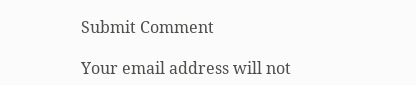Submit Comment

Your email address will not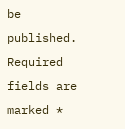be published. Required fields are marked *